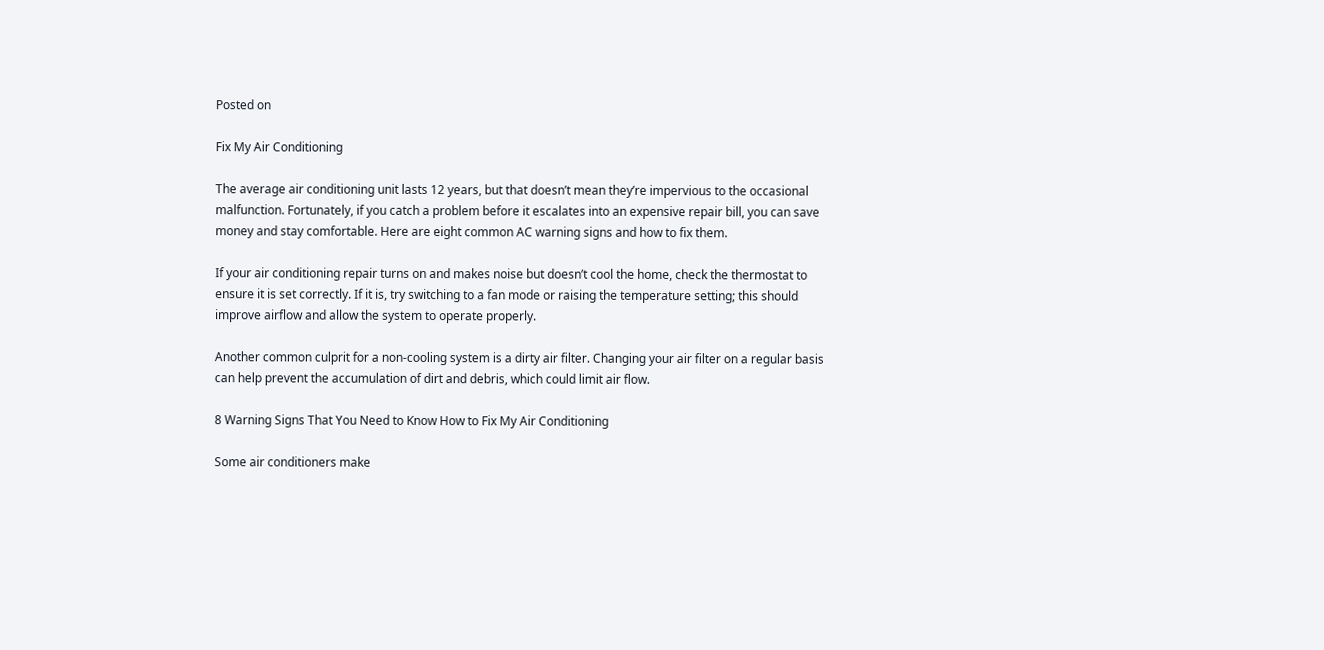Posted on

Fix My Air Conditioning

The average air conditioning unit lasts 12 years, but that doesn’t mean they’re impervious to the occasional malfunction. Fortunately, if you catch a problem before it escalates into an expensive repair bill, you can save money and stay comfortable. Here are eight common AC warning signs and how to fix them.

If your air conditioning repair turns on and makes noise but doesn’t cool the home, check the thermostat to ensure it is set correctly. If it is, try switching to a fan mode or raising the temperature setting; this should improve airflow and allow the system to operate properly.

Another common culprit for a non-cooling system is a dirty air filter. Changing your air filter on a regular basis can help prevent the accumulation of dirt and debris, which could limit air flow.

8 Warning Signs That You Need to Know How to Fix My Air Conditioning

Some air conditioners make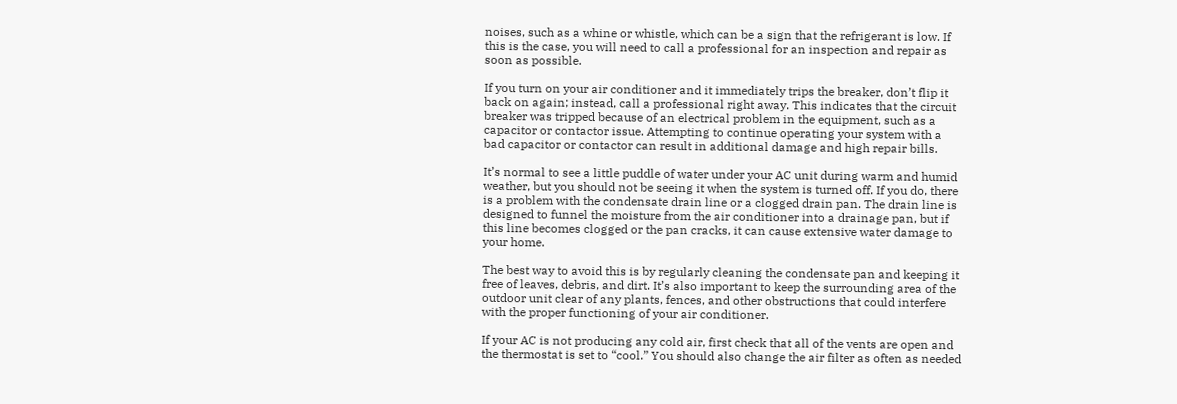noises, such as a whine or whistle, which can be a sign that the refrigerant is low. If this is the case, you will need to call a professional for an inspection and repair as soon as possible.

If you turn on your air conditioner and it immediately trips the breaker, don’t flip it back on again; instead, call a professional right away. This indicates that the circuit breaker was tripped because of an electrical problem in the equipment, such as a capacitor or contactor issue. Attempting to continue operating your system with a bad capacitor or contactor can result in additional damage and high repair bills.

It’s normal to see a little puddle of water under your AC unit during warm and humid weather, but you should not be seeing it when the system is turned off. If you do, there is a problem with the condensate drain line or a clogged drain pan. The drain line is designed to funnel the moisture from the air conditioner into a drainage pan, but if this line becomes clogged or the pan cracks, it can cause extensive water damage to your home.

The best way to avoid this is by regularly cleaning the condensate pan and keeping it free of leaves, debris, and dirt. It’s also important to keep the surrounding area of the outdoor unit clear of any plants, fences, and other obstructions that could interfere with the proper functioning of your air conditioner.

If your AC is not producing any cold air, first check that all of the vents are open and the thermostat is set to “cool.” You should also change the air filter as often as needed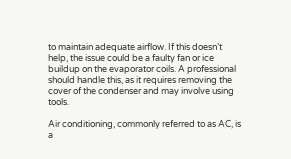to maintain adequate airflow. If this doesn’t help, the issue could be a faulty fan or ice buildup on the evaporator coils. A professional should handle this, as it requires removing the cover of the condenser and may involve using tools.

Air conditioning, commonly referred to as AC, is a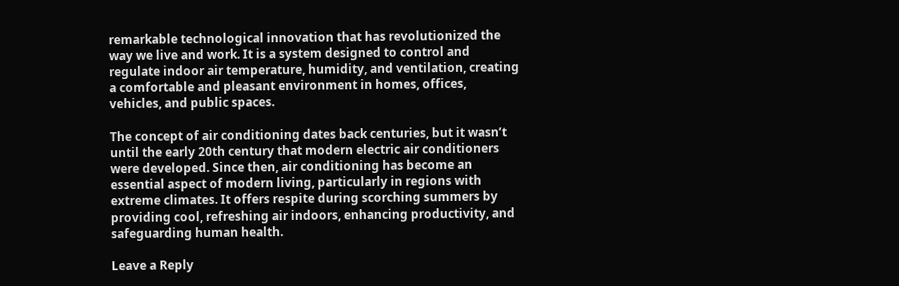remarkable technological innovation that has revolutionized the way we live and work. It is a system designed to control and regulate indoor air temperature, humidity, and ventilation, creating a comfortable and pleasant environment in homes, offices, vehicles, and public spaces.

The concept of air conditioning dates back centuries, but it wasn’t until the early 20th century that modern electric air conditioners were developed. Since then, air conditioning has become an essential aspect of modern living, particularly in regions with extreme climates. It offers respite during scorching summers by providing cool, refreshing air indoors, enhancing productivity, and safeguarding human health.

Leave a Reply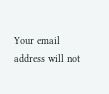Your email address will not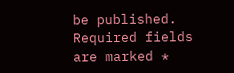be published. Required fields are marked *